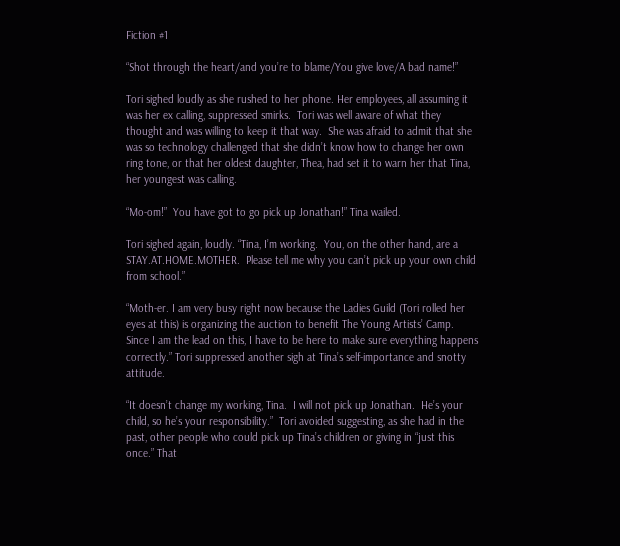Fiction #1

“Shot through the heart/and you’re to blame/You give love/A bad name!”

Tori sighed loudly as she rushed to her phone. Her employees, all assuming it was her ex calling, suppressed smirks.  Tori was well aware of what they thought and was willing to keep it that way.  She was afraid to admit that she was so technology challenged that she didn’t know how to change her own ring tone, or that her oldest daughter, Thea, had set it to warn her that Tina, her youngest was calling.

“Mo-om!”  You have got to go pick up Jonathan!” Tina wailed.

Tori sighed again, loudly. “Tina, I’m working.  You, on the other hand, are a STAY.AT.HOME.MOTHER.  Please tell me why you can’t pick up your own child from school.”

“Moth-er. I am very busy right now because the Ladies Guild (Tori rolled her eyes at this) is organizing the auction to benefit The Young Artists’ Camp. Since I am the lead on this, I have to be here to make sure everything happens correctly.” Tori suppressed another sigh at Tina’s self-importance and snotty attitude.

“It doesn’t change my working, Tina.  I will not pick up Jonathan.  He’s your child, so he’s your responsibility.”  Tori avoided suggesting, as she had in the past, other people who could pick up Tina’s children or giving in “just this once.” That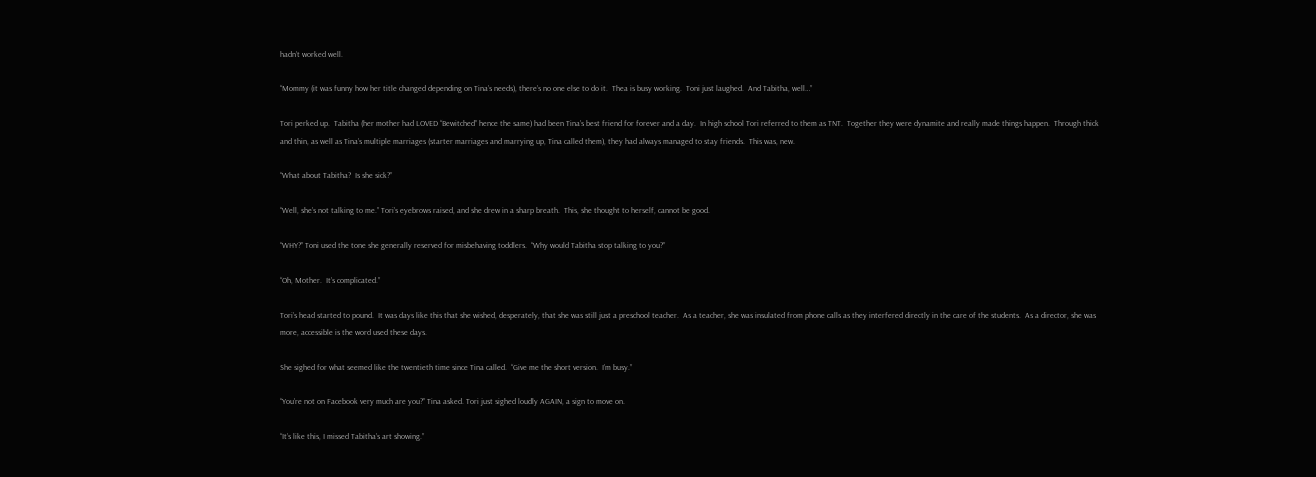hadn’t worked well.

“Mommy (it was funny how her title changed depending on Tina’s needs), there’s no one else to do it.  Thea is busy working.  Toni just laughed.  And Tabitha, well…”

Tori perked up.  Tabitha (her mother had LOVED “Bewitched” hence the same) had been Tina’s best friend for forever and a day.  In high school Tori referred to them as TNT.  Together they were dynamite and really made things happen.  Through thick and thin, as well as Tina’s multiple marriages (starter marriages and marrying up, Tina called them), they had always managed to stay friends.  This was, new.

“What about Tabitha?  Is she sick?”

“Well, she’s not talking to me.” Tori’s eyebrows raised, and she drew in a sharp breath.  This, she thought to herself, cannot be good.

“WHY?” Toni used the tone she generally reserved for misbehaving toddlers.  “Why would Tabitha stop talking to you?”

“Oh, Mother.  It’s complicated.”

Tori’s head started to pound.  It was days like this that she wished, desperately, that she was still just a preschool teacher.  As a teacher, she was insulated from phone calls as they interfered directly in the care of the students.  As a director, she was more, accessible is the word used these days.

She sighed for what seemed like the twentieth time since Tina called.  “Give me the short version.  I’m busy.”

“You’re not on Facebook very much are you?” Tina asked. Tori just sighed loudly AGAIN, a sign to move on.

“It’s like this, I missed Tabitha’s art showing.”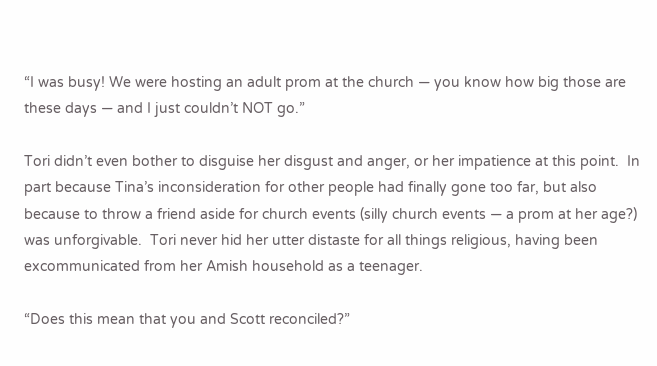“I was busy! We were hosting an adult prom at the church — you know how big those are these days — and I just couldn’t NOT go.”

Tori didn’t even bother to disguise her disgust and anger, or her impatience at this point.  In part because Tina’s inconsideration for other people had finally gone too far, but also because to throw a friend aside for church events (silly church events — a prom at her age?) was unforgivable.  Tori never hid her utter distaste for all things religious, having been excommunicated from her Amish household as a teenager.

“Does this mean that you and Scott reconciled?”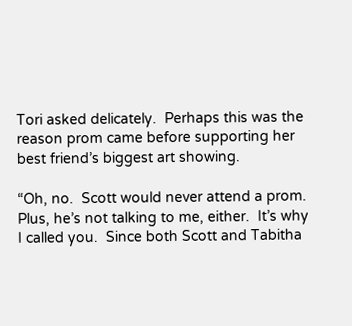Tori asked delicately.  Perhaps this was the reason prom came before supporting her best friend’s biggest art showing.

“Oh, no.  Scott would never attend a prom.  Plus, he’s not talking to me, either.  It’s why I called you.  Since both Scott and Tabitha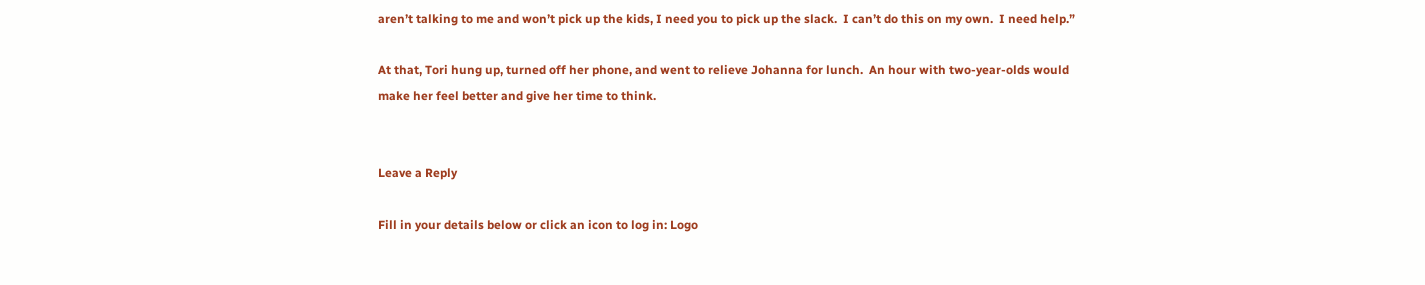aren’t talking to me and won’t pick up the kids, I need you to pick up the slack.  I can’t do this on my own.  I need help.”

At that, Tori hung up, turned off her phone, and went to relieve Johanna for lunch.  An hour with two-year-olds would make her feel better and give her time to think.


Leave a Reply

Fill in your details below or click an icon to log in: Logo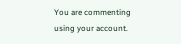You are commenting using your account.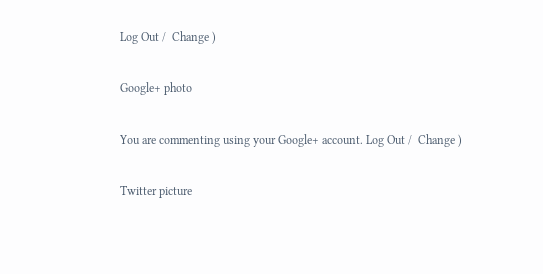Log Out /  Change )

Google+ photo

You are commenting using your Google+ account. Log Out /  Change )

Twitter picture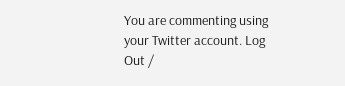You are commenting using your Twitter account. Log Out /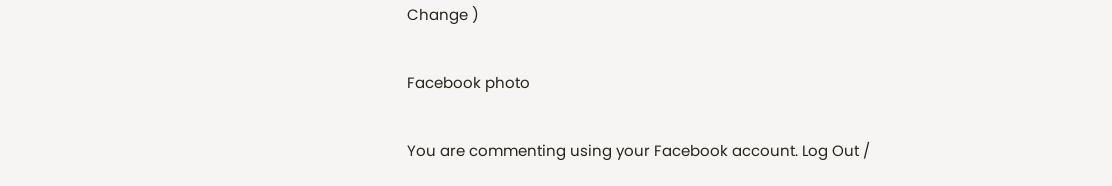Change )

Facebook photo

You are commenting using your Facebook account. Log Out /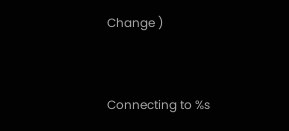Change )


Connecting to %s